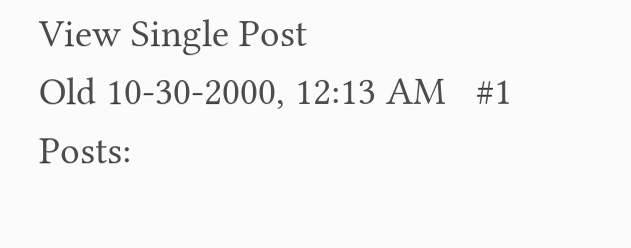View Single Post
Old 10-30-2000, 12:13 AM   #1
Posts: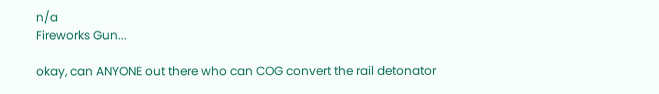n/a
Fireworks Gun...

okay, can ANYONE out there who can COG convert the rail detonator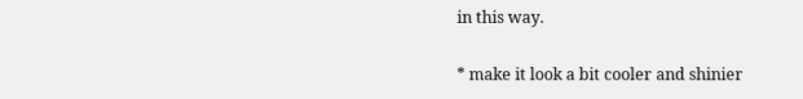in this way.

* make it look a bit cooler and shinier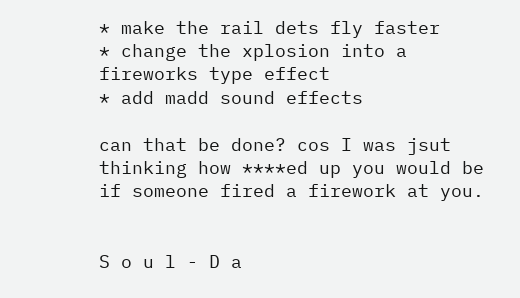* make the rail dets fly faster
* change the xplosion into a fireworks type effect
* add madd sound effects

can that be done? cos I was jsut thinking how ****ed up you would be if someone fired a firework at you.


S o u l - D a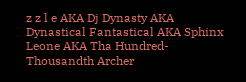z z l e AKA Dj Dynasty AKA Dynastical Fantastical AKA Sphinx Leone AKA Tha Hundred-Thousandth Archer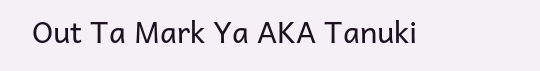Out Ta Mark Ya AKA Tanuki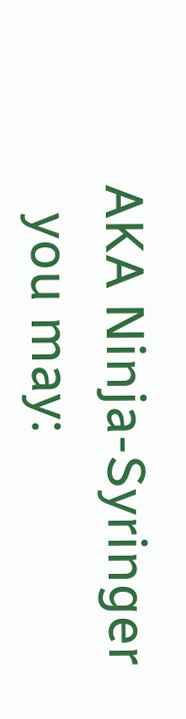AKA Ninja-Syringer
  you may: